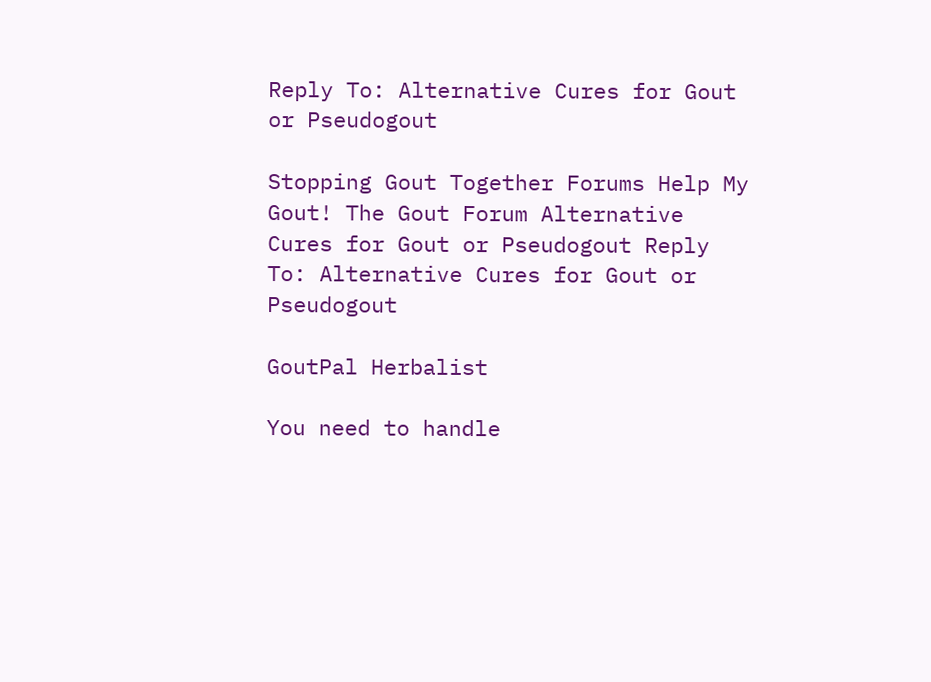Reply To: Alternative Cures for Gout or Pseudogout

Stopping Gout Together Forums Help My Gout! The Gout Forum Alternative Cures for Gout or Pseudogout Reply To: Alternative Cures for Gout or Pseudogout

GoutPal Herbalist

You need to handle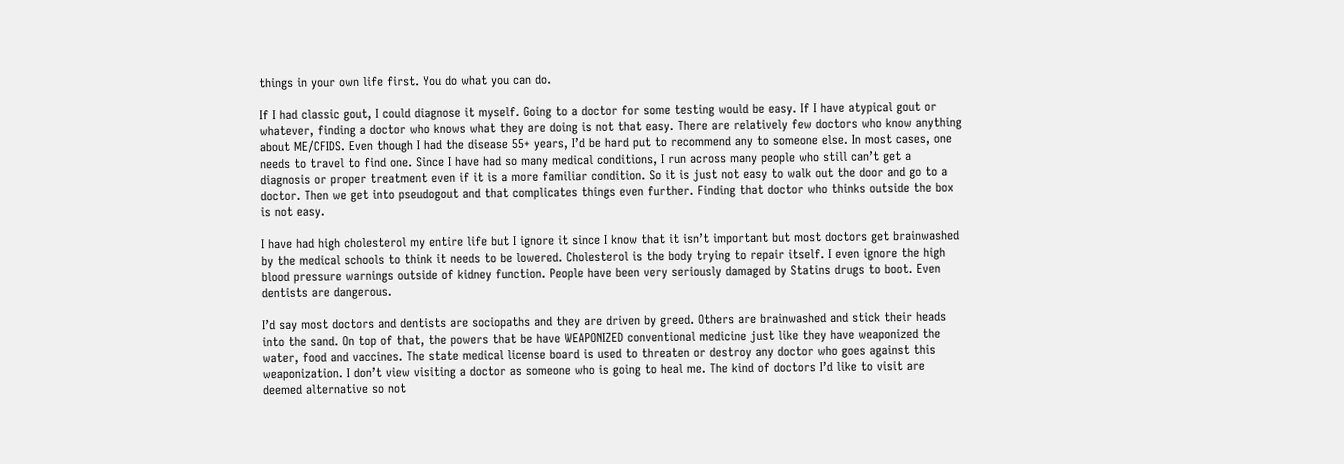things in your own life first. You do what you can do.

If I had classic gout, I could diagnose it myself. Going to a doctor for some testing would be easy. If I have atypical gout or whatever, finding a doctor who knows what they are doing is not that easy. There are relatively few doctors who know anything about ME/CFIDS. Even though I had the disease 55+ years, I’d be hard put to recommend any to someone else. In most cases, one needs to travel to find one. Since I have had so many medical conditions, I run across many people who still can’t get a diagnosis or proper treatment even if it is a more familiar condition. So it is just not easy to walk out the door and go to a doctor. Then we get into pseudogout and that complicates things even further. Finding that doctor who thinks outside the box is not easy.

I have had high cholesterol my entire life but I ignore it since I know that it isn’t important but most doctors get brainwashed by the medical schools to think it needs to be lowered. Cholesterol is the body trying to repair itself. I even ignore the high blood pressure warnings outside of kidney function. People have been very seriously damaged by Statins drugs to boot. Even dentists are dangerous.

I’d say most doctors and dentists are sociopaths and they are driven by greed. Others are brainwashed and stick their heads into the sand. On top of that, the powers that be have WEAPONIZED conventional medicine just like they have weaponized the water, food and vaccines. The state medical license board is used to threaten or destroy any doctor who goes against this weaponization. I don’t view visiting a doctor as someone who is going to heal me. The kind of doctors I’d like to visit are deemed alternative so not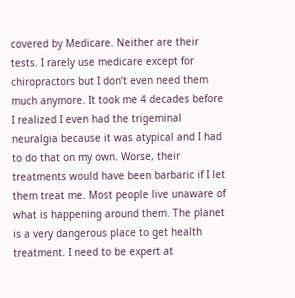covered by Medicare. Neither are their tests. I rarely use medicare except for chiropractors but I don’t even need them much anymore. It took me 4 decades before I realized I even had the trigeminal neuralgia because it was atypical and I had to do that on my own. Worse, their treatments would have been barbaric if I let them treat me. Most people live unaware of what is happening around them. The planet is a very dangerous place to get health treatment. I need to be expert at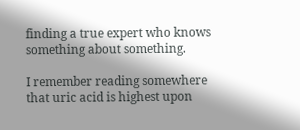finding a true expert who knows something about something.

I remember reading somewhere that uric acid is highest upon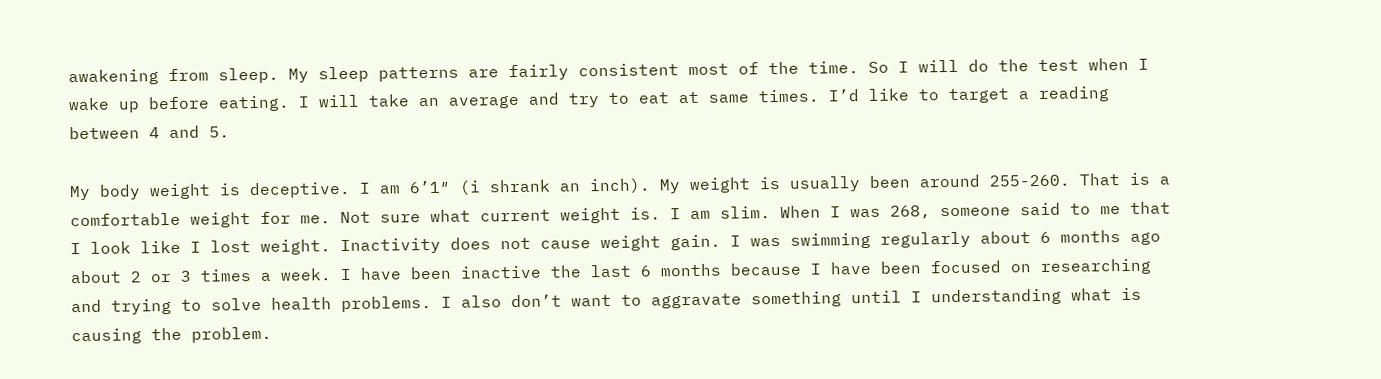awakening from sleep. My sleep patterns are fairly consistent most of the time. So I will do the test when I wake up before eating. I will take an average and try to eat at same times. I’d like to target a reading between 4 and 5.

My body weight is deceptive. I am 6’1″ (i shrank an inch). My weight is usually been around 255-260. That is a comfortable weight for me. Not sure what current weight is. I am slim. When I was 268, someone said to me that I look like I lost weight. Inactivity does not cause weight gain. I was swimming regularly about 6 months ago about 2 or 3 times a week. I have been inactive the last 6 months because I have been focused on researching and trying to solve health problems. I also don’t want to aggravate something until I understanding what is causing the problem.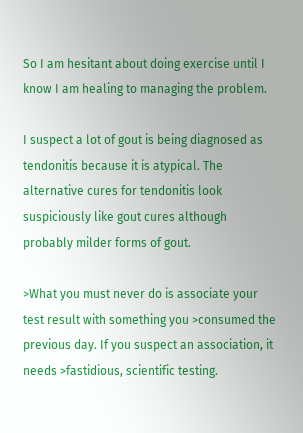So I am hesitant about doing exercise until I know I am healing to managing the problem.

I suspect a lot of gout is being diagnosed as tendonitis because it is atypical. The alternative cures for tendonitis look suspiciously like gout cures although probably milder forms of gout.

>What you must never do is associate your test result with something you >consumed the previous day. If you suspect an association, it needs >fastidious, scientific testing.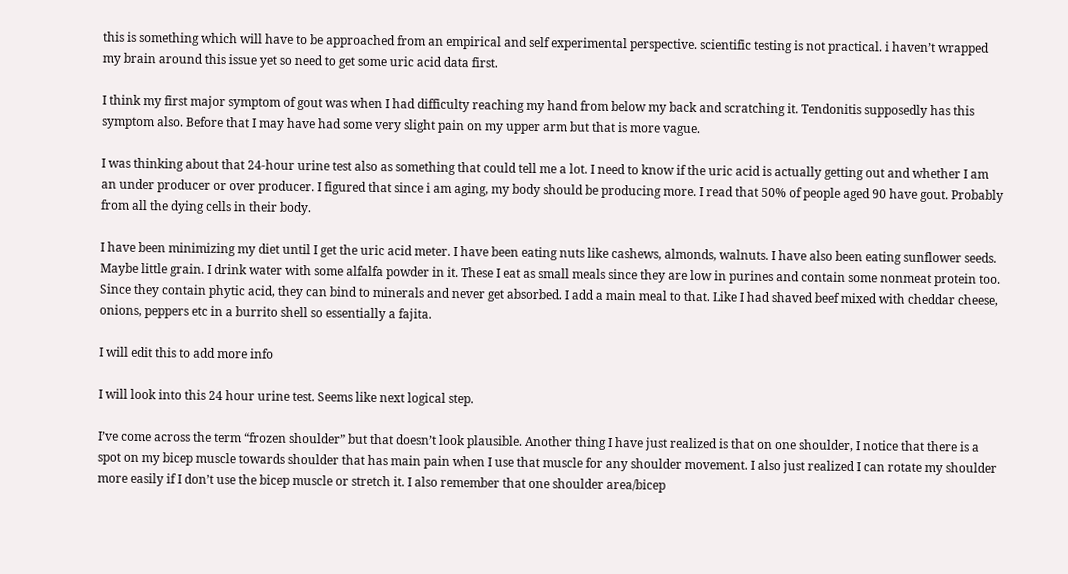this is something which will have to be approached from an empirical and self experimental perspective. scientific testing is not practical. i haven’t wrapped my brain around this issue yet so need to get some uric acid data first.

I think my first major symptom of gout was when I had difficulty reaching my hand from below my back and scratching it. Tendonitis supposedly has this symptom also. Before that I may have had some very slight pain on my upper arm but that is more vague.

I was thinking about that 24-hour urine test also as something that could tell me a lot. I need to know if the uric acid is actually getting out and whether I am an under producer or over producer. I figured that since i am aging, my body should be producing more. I read that 50% of people aged 90 have gout. Probably from all the dying cells in their body.

I have been minimizing my diet until I get the uric acid meter. I have been eating nuts like cashews, almonds, walnuts. I have also been eating sunflower seeds. Maybe little grain. I drink water with some alfalfa powder in it. These I eat as small meals since they are low in purines and contain some nonmeat protein too. Since they contain phytic acid, they can bind to minerals and never get absorbed. I add a main meal to that. Like I had shaved beef mixed with cheddar cheese, onions, peppers etc in a burrito shell so essentially a fajita.

I will edit this to add more info

I will look into this 24 hour urine test. Seems like next logical step.

I’ve come across the term “frozen shoulder” but that doesn’t look plausible. Another thing I have just realized is that on one shoulder, I notice that there is a spot on my bicep muscle towards shoulder that has main pain when I use that muscle for any shoulder movement. I also just realized I can rotate my shoulder more easily if I don’t use the bicep muscle or stretch it. I also remember that one shoulder area/bicep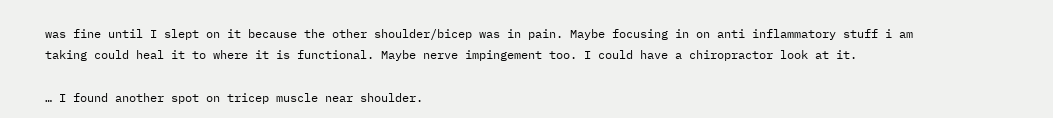was fine until I slept on it because the other shoulder/bicep was in pain. Maybe focusing in on anti inflammatory stuff i am taking could heal it to where it is functional. Maybe nerve impingement too. I could have a chiropractor look at it.

… I found another spot on tricep muscle near shoulder.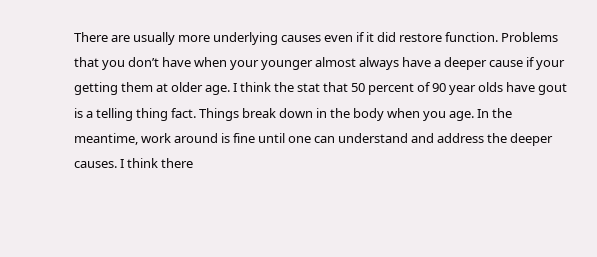There are usually more underlying causes even if it did restore function. Problems that you don’t have when your younger almost always have a deeper cause if your getting them at older age. I think the stat that 50 percent of 90 year olds have gout is a telling thing fact. Things break down in the body when you age. In the meantime, work around is fine until one can understand and address the deeper causes. I think there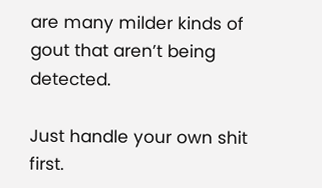are many milder kinds of gout that aren’t being detected.

Just handle your own shit first.